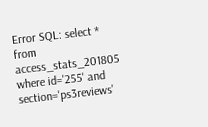Error SQL: select * from access_stats_201805 where id='255' and section='ps3reviews'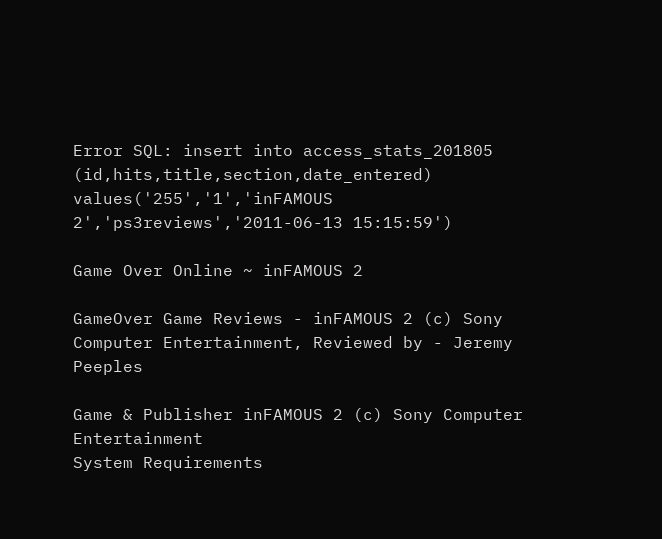Error SQL: insert into access_stats_201805 (id,hits,title,section,date_entered) values('255','1','inFAMOUS 2','ps3reviews','2011-06-13 15:15:59')

Game Over Online ~ inFAMOUS 2

GameOver Game Reviews - inFAMOUS 2 (c) Sony Computer Entertainment, Reviewed by - Jeremy Peeples

Game & Publisher inFAMOUS 2 (c) Sony Computer Entertainment
System Requirements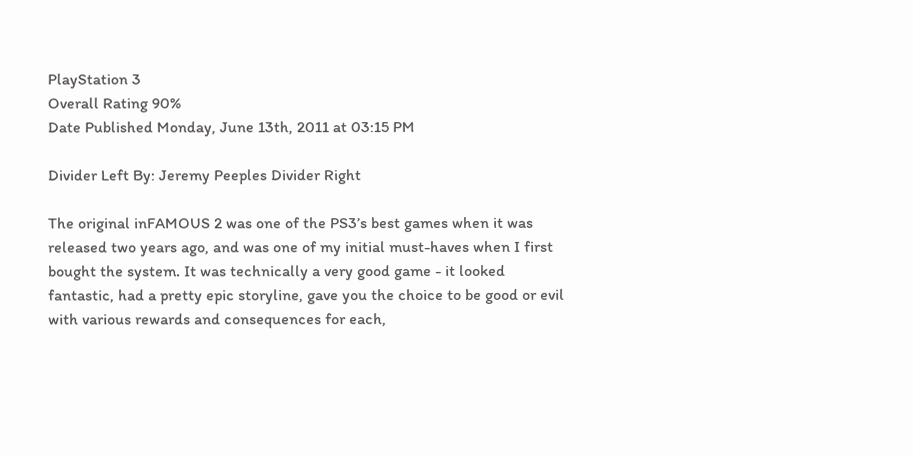PlayStation 3
Overall Rating 90%
Date Published Monday, June 13th, 2011 at 03:15 PM

Divider Left By: Jeremy Peeples Divider Right

The original inFAMOUS 2 was one of the PS3’s best games when it was released two years ago, and was one of my initial must-haves when I first bought the system. It was technically a very good game - it looked fantastic, had a pretty epic storyline, gave you the choice to be good or evil with various rewards and consequences for each,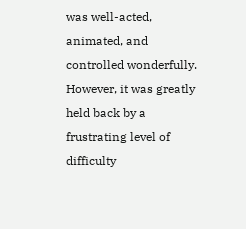was well-acted, animated, and controlled wonderfully. However, it was greatly held back by a frustrating level of difficulty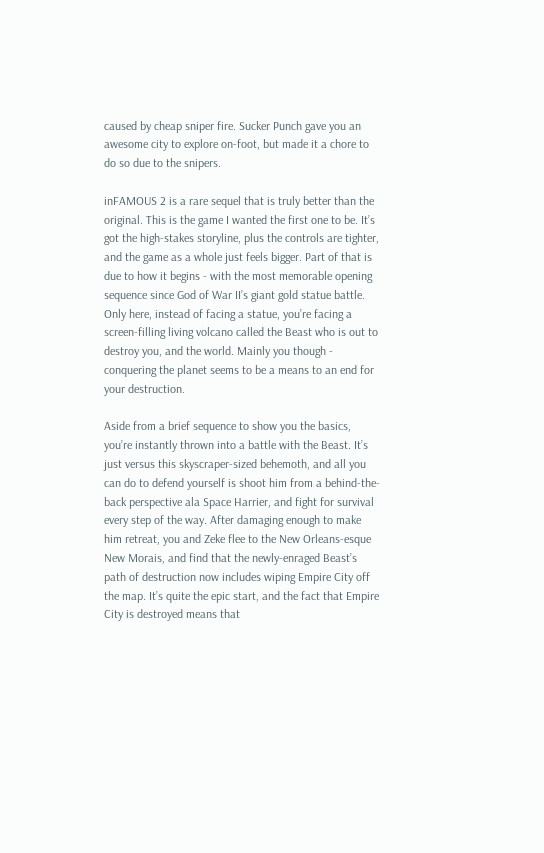caused by cheap sniper fire. Sucker Punch gave you an awesome city to explore on-foot, but made it a chore to do so due to the snipers.

inFAMOUS 2 is a rare sequel that is truly better than the original. This is the game I wanted the first one to be. It’s got the high-stakes storyline, plus the controls are tighter, and the game as a whole just feels bigger. Part of that is due to how it begins - with the most memorable opening sequence since God of War II’s giant gold statue battle. Only here, instead of facing a statue, you’re facing a screen-filling living volcano called the Beast who is out to destroy you, and the world. Mainly you though - conquering the planet seems to be a means to an end for your destruction.

Aside from a brief sequence to show you the basics, you’re instantly thrown into a battle with the Beast. It’s just versus this skyscraper-sized behemoth, and all you can do to defend yourself is shoot him from a behind-the-back perspective ala Space Harrier, and fight for survival every step of the way. After damaging enough to make him retreat, you and Zeke flee to the New Orleans-esque New Morais, and find that the newly-enraged Beast’s path of destruction now includes wiping Empire City off the map. It’s quite the epic start, and the fact that Empire City is destroyed means that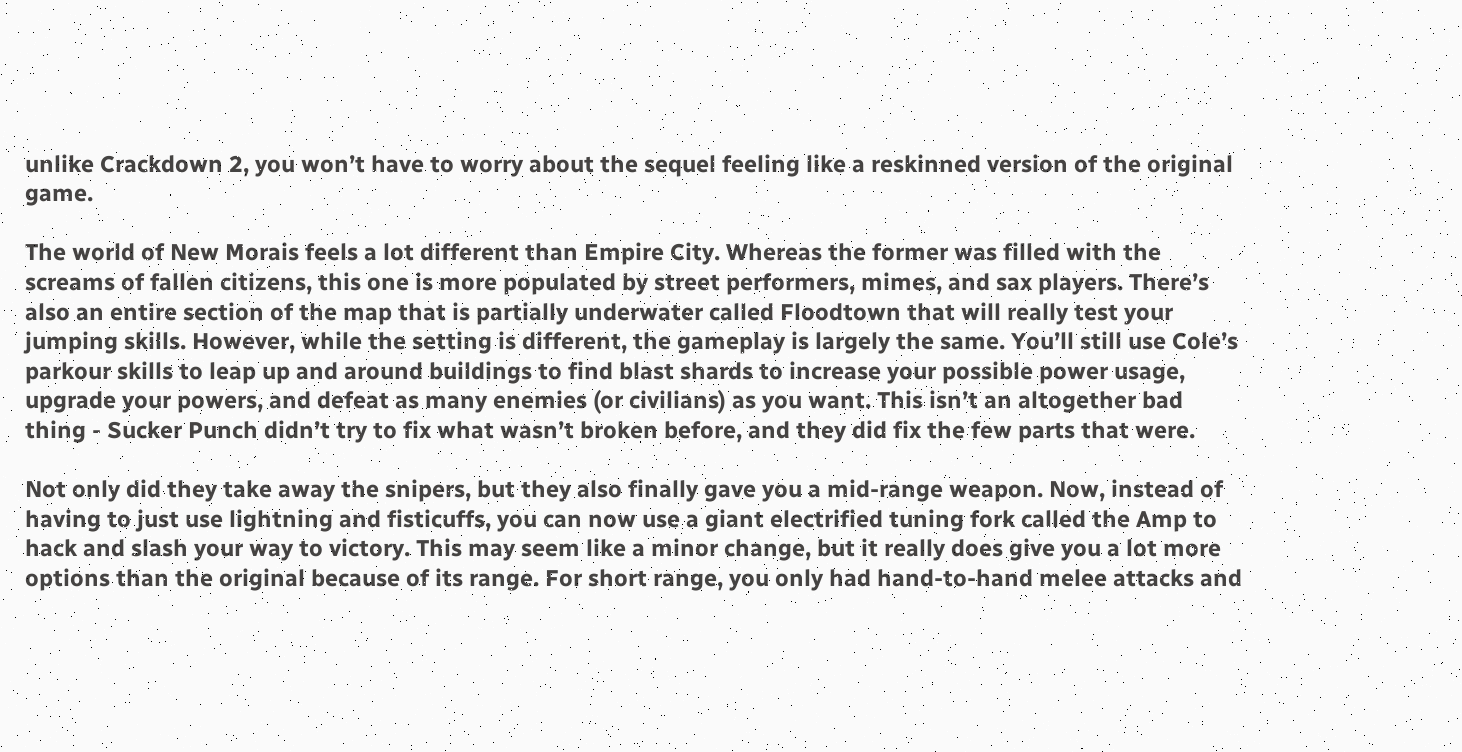unlike Crackdown 2, you won’t have to worry about the sequel feeling like a reskinned version of the original game.

The world of New Morais feels a lot different than Empire City. Whereas the former was filled with the screams of fallen citizens, this one is more populated by street performers, mimes, and sax players. There’s also an entire section of the map that is partially underwater called Floodtown that will really test your jumping skills. However, while the setting is different, the gameplay is largely the same. You’ll still use Cole’s parkour skills to leap up and around buildings to find blast shards to increase your possible power usage, upgrade your powers, and defeat as many enemies (or civilians) as you want. This isn’t an altogether bad thing - Sucker Punch didn’t try to fix what wasn’t broken before, and they did fix the few parts that were.

Not only did they take away the snipers, but they also finally gave you a mid-range weapon. Now, instead of having to just use lightning and fisticuffs, you can now use a giant electrified tuning fork called the Amp to hack and slash your way to victory. This may seem like a minor change, but it really does give you a lot more options than the original because of its range. For short range, you only had hand-to-hand melee attacks and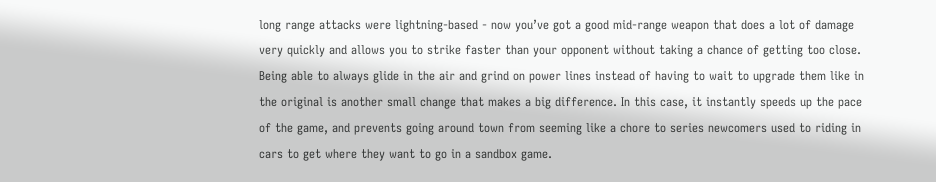long range attacks were lightning-based - now you’ve got a good mid-range weapon that does a lot of damage very quickly and allows you to strike faster than your opponent without taking a chance of getting too close. Being able to always glide in the air and grind on power lines instead of having to wait to upgrade them like in the original is another small change that makes a big difference. In this case, it instantly speeds up the pace of the game, and prevents going around town from seeming like a chore to series newcomers used to riding in cars to get where they want to go in a sandbox game.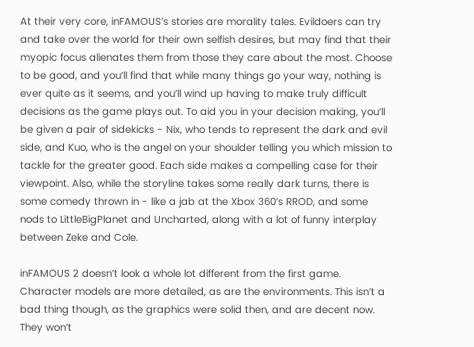At their very core, inFAMOUS’s stories are morality tales. Evildoers can try and take over the world for their own selfish desires, but may find that their myopic focus alienates them from those they care about the most. Choose to be good, and you’ll find that while many things go your way, nothing is ever quite as it seems, and you’ll wind up having to make truly difficult decisions as the game plays out. To aid you in your decision making, you’ll be given a pair of sidekicks - Nix, who tends to represent the dark and evil side, and Kuo, who is the angel on your shoulder telling you which mission to tackle for the greater good. Each side makes a compelling case for their viewpoint. Also, while the storyline takes some really dark turns, there is some comedy thrown in - like a jab at the Xbox 360’s RROD, and some nods to LittleBigPlanet and Uncharted, along with a lot of funny interplay between Zeke and Cole.

inFAMOUS 2 doesn’t look a whole lot different from the first game. Character models are more detailed, as are the environments. This isn’t a bad thing though, as the graphics were solid then, and are decent now. They won’t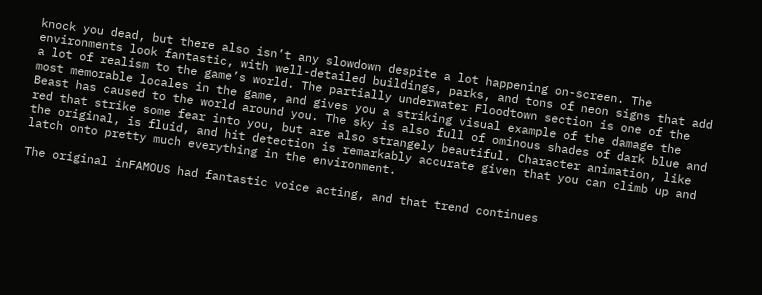knock you dead, but there also isn’t any slowdown despite a lot happening on-screen. The environments look fantastic, with well-detailed buildings, parks, and tons of neon signs that add a lot of realism to the game’s world. The partially underwater Floodtown section is one of the most memorable locales in the game, and gives you a striking visual example of the damage the Beast has caused to the world around you. The sky is also full of ominous shades of dark blue and red that strike some fear into you, but are also strangely beautiful. Character animation, like the original, is fluid, and hit detection is remarkably accurate given that you can climb up and latch onto pretty much everything in the environment.

The original inFAMOUS had fantastic voice acting, and that trend continues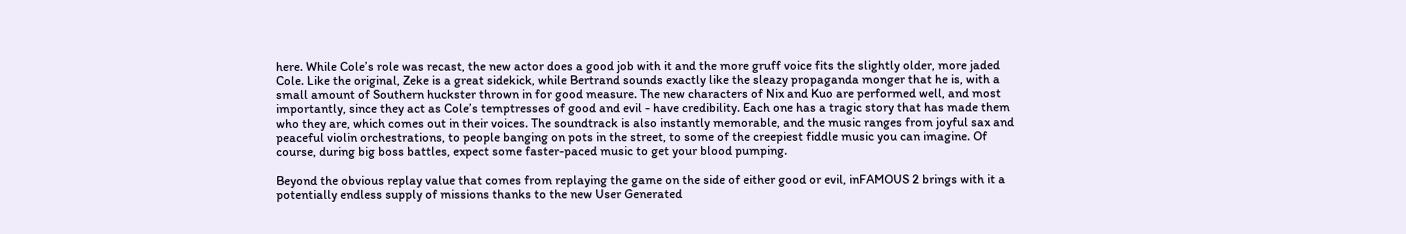here. While Cole’s role was recast, the new actor does a good job with it and the more gruff voice fits the slightly older, more jaded Cole. Like the original, Zeke is a great sidekick, while Bertrand sounds exactly like the sleazy propaganda monger that he is, with a small amount of Southern huckster thrown in for good measure. The new characters of Nix and Kuo are performed well, and most importantly, since they act as Cole’s temptresses of good and evil - have credibility. Each one has a tragic story that has made them who they are, which comes out in their voices. The soundtrack is also instantly memorable, and the music ranges from joyful sax and peaceful violin orchestrations, to people banging on pots in the street, to some of the creepiest fiddle music you can imagine. Of course, during big boss battles, expect some faster-paced music to get your blood pumping.

Beyond the obvious replay value that comes from replaying the game on the side of either good or evil, inFAMOUS 2 brings with it a potentially endless supply of missions thanks to the new User Generated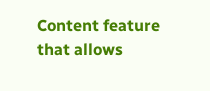Content feature that allows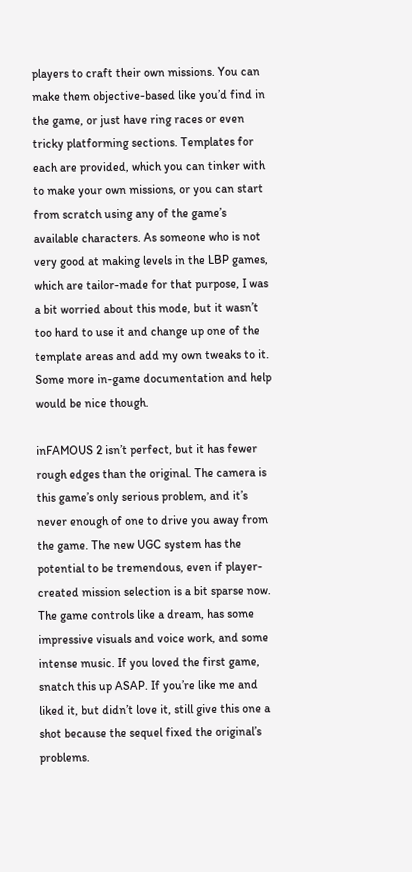players to craft their own missions. You can make them objective-based like you’d find in the game, or just have ring races or even tricky platforming sections. Templates for each are provided, which you can tinker with to make your own missions, or you can start from scratch using any of the game’s available characters. As someone who is not very good at making levels in the LBP games, which are tailor-made for that purpose, I was a bit worried about this mode, but it wasn’t too hard to use it and change up one of the template areas and add my own tweaks to it. Some more in-game documentation and help would be nice though.

inFAMOUS 2 isn’t perfect, but it has fewer rough edges than the original. The camera is this game’s only serious problem, and it’s never enough of one to drive you away from the game. The new UGC system has the potential to be tremendous, even if player-created mission selection is a bit sparse now. The game controls like a dream, has some impressive visuals and voice work, and some intense music. If you loved the first game, snatch this up ASAP. If you’re like me and liked it, but didn’t love it, still give this one a shot because the sequel fixed the original’s problems.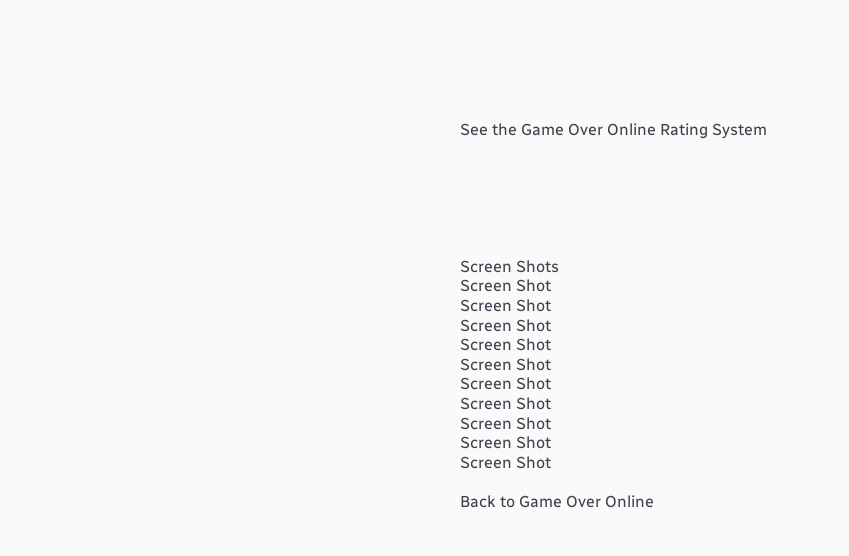See the Game Over Online Rating System






Screen Shots
Screen Shot
Screen Shot
Screen Shot
Screen Shot
Screen Shot
Screen Shot
Screen Shot
Screen Shot
Screen Shot
Screen Shot

Back to Game Over Online